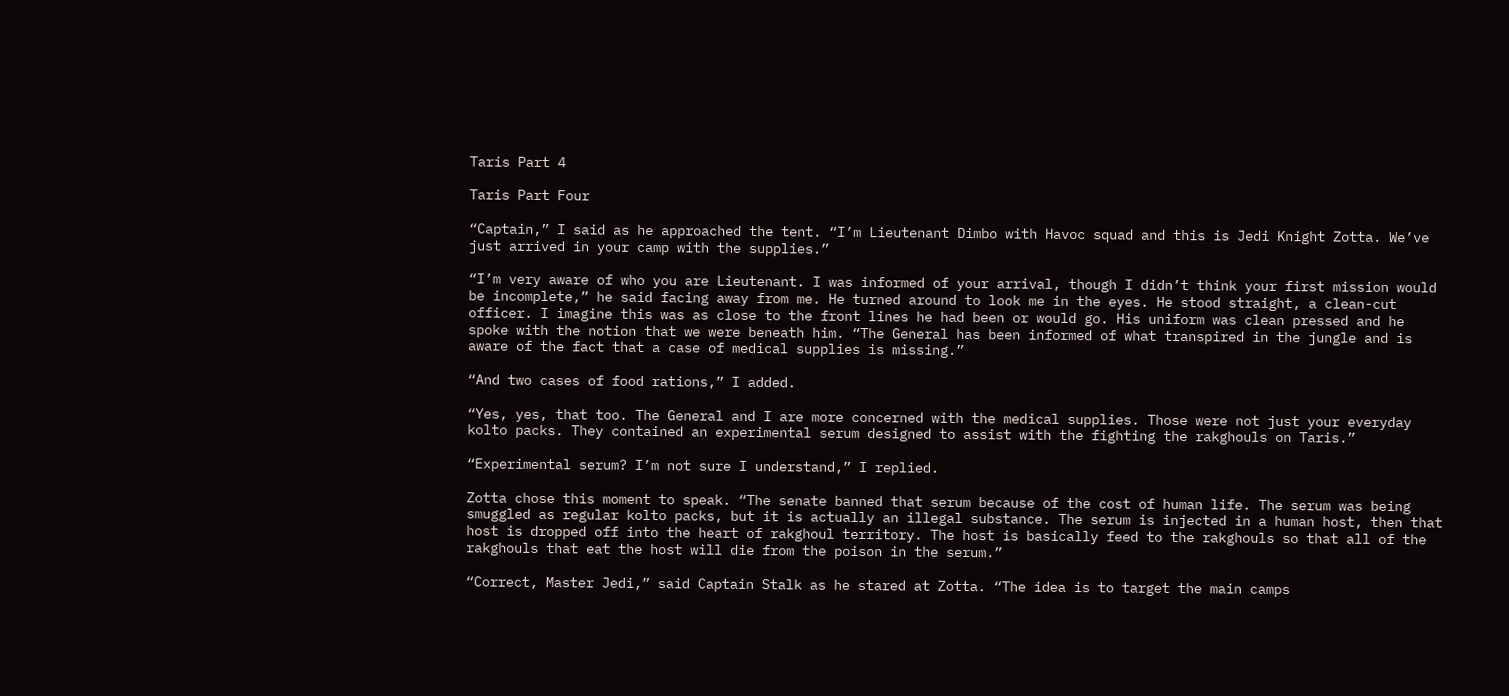Taris Part 4

Taris Part Four

“Captain,” I said as he approached the tent. “I’m Lieutenant Dimbo with Havoc squad and this is Jedi Knight Zotta. We’ve just arrived in your camp with the supplies.”

“I’m very aware of who you are Lieutenant. I was informed of your arrival, though I didn’t think your first mission would be incomplete,” he said facing away from me. He turned around to look me in the eyes. He stood straight, a clean-cut officer. I imagine this was as close to the front lines he had been or would go. His uniform was clean pressed and he spoke with the notion that we were beneath him. “The General has been informed of what transpired in the jungle and is aware of the fact that a case of medical supplies is missing.”

“And two cases of food rations,” I added.

“Yes, yes, that too. The General and I are more concerned with the medical supplies. Those were not just your everyday kolto packs. They contained an experimental serum designed to assist with the fighting the rakghouls on Taris.”

“Experimental serum? I’m not sure I understand,” I replied.

Zotta chose this moment to speak. “The senate banned that serum because of the cost of human life. The serum was being smuggled as regular kolto packs, but it is actually an illegal substance. The serum is injected in a human host, then that host is dropped off into the heart of rakghoul territory. The host is basically feed to the rakghouls so that all of the rakghouls that eat the host will die from the poison in the serum.”

“Correct, Master Jedi,” said Captain Stalk as he stared at Zotta. “The idea is to target the main camps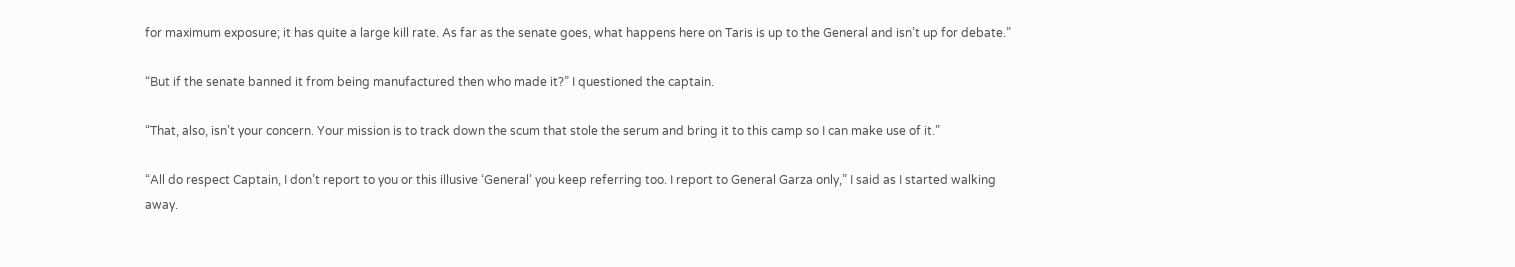for maximum exposure; it has quite a large kill rate. As far as the senate goes, what happens here on Taris is up to the General and isn’t up for debate.”

“But if the senate banned it from being manufactured then who made it?” I questioned the captain.

“That, also, isn’t your concern. Your mission is to track down the scum that stole the serum and bring it to this camp so I can make use of it.”

“All do respect Captain, I don’t report to you or this illusive ‘General’ you keep referring too. I report to General Garza only,” I said as I started walking away.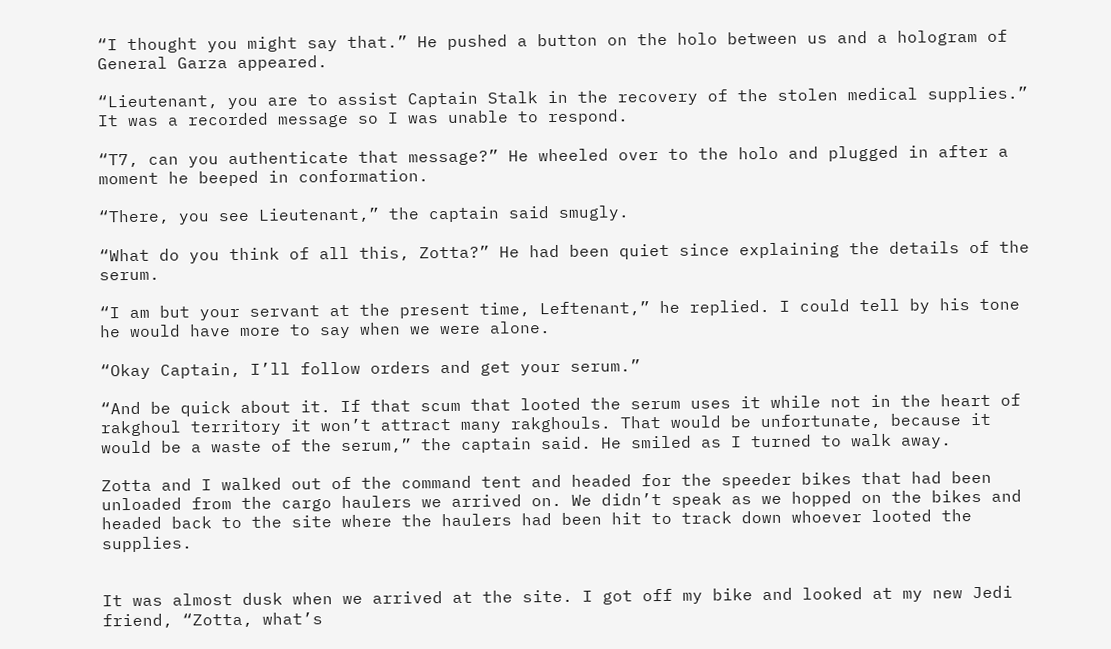“I thought you might say that.” He pushed a button on the holo between us and a hologram of General Garza appeared.

“Lieutenant, you are to assist Captain Stalk in the recovery of the stolen medical supplies.” It was a recorded message so I was unable to respond.

“T7, can you authenticate that message?” He wheeled over to the holo and plugged in after a moment he beeped in conformation.

“There, you see Lieutenant,” the captain said smugly.

“What do you think of all this, Zotta?” He had been quiet since explaining the details of the serum.

“I am but your servant at the present time, Leftenant,” he replied. I could tell by his tone he would have more to say when we were alone.

“Okay Captain, I’ll follow orders and get your serum.”

“And be quick about it. If that scum that looted the serum uses it while not in the heart of rakghoul territory it won’t attract many rakghouls. That would be unfortunate, because it would be a waste of the serum,” the captain said. He smiled as I turned to walk away.

Zotta and I walked out of the command tent and headed for the speeder bikes that had been unloaded from the cargo haulers we arrived on. We didn’t speak as we hopped on the bikes and headed back to the site where the haulers had been hit to track down whoever looted the supplies.


It was almost dusk when we arrived at the site. I got off my bike and looked at my new Jedi friend, “Zotta, what’s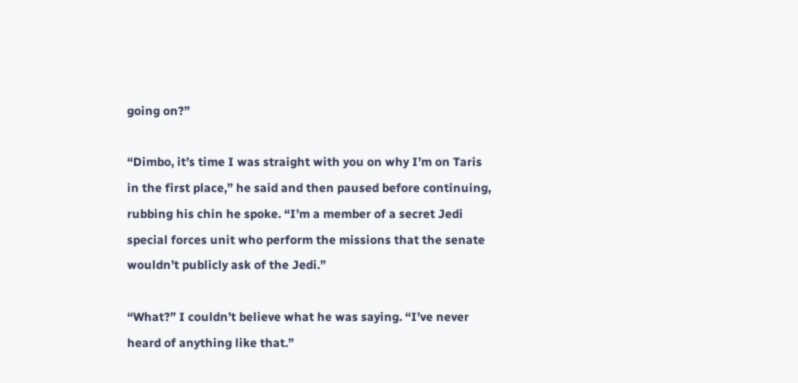going on?”

“Dimbo, it’s time I was straight with you on why I’m on Taris in the first place,” he said and then paused before continuing, rubbing his chin he spoke. “I’m a member of a secret Jedi special forces unit who perform the missions that the senate wouldn’t publicly ask of the Jedi.”

“What?” I couldn’t believe what he was saying. “I’ve never heard of anything like that.”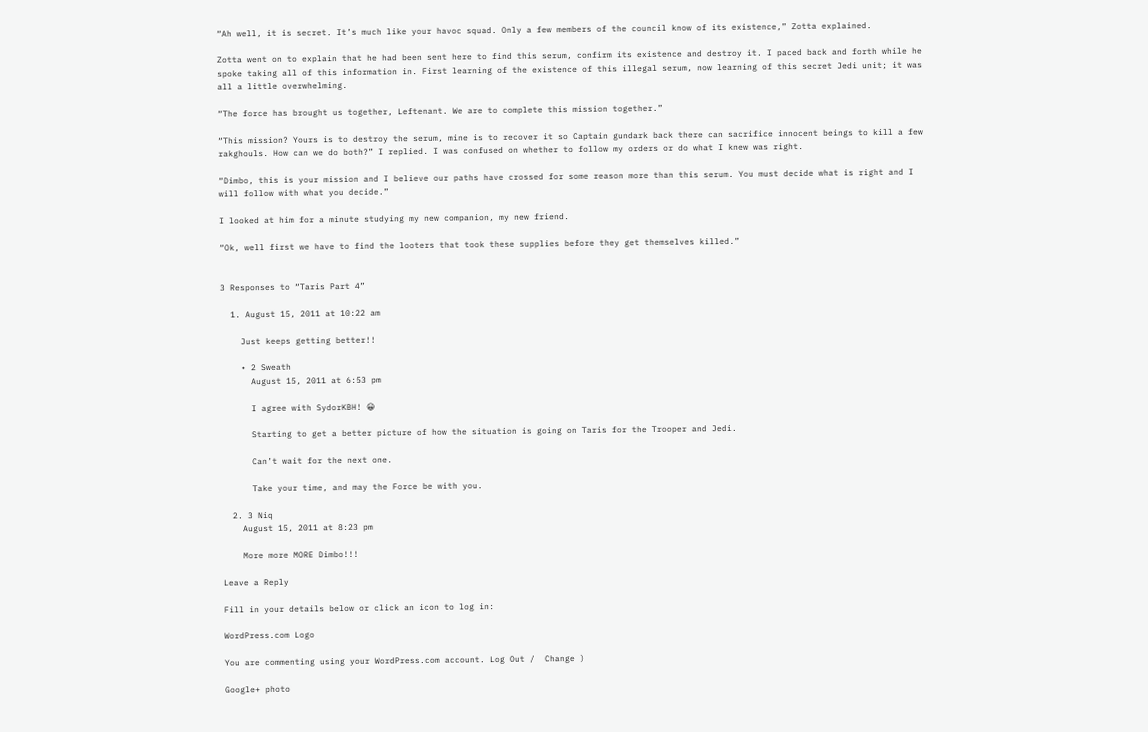“Ah well, it is secret. It’s much like your havoc squad. Only a few members of the council know of its existence,” Zotta explained.

Zotta went on to explain that he had been sent here to find this serum, confirm its existence and destroy it. I paced back and forth while he spoke taking all of this information in. First learning of the existence of this illegal serum, now learning of this secret Jedi unit; it was all a little overwhelming.

“The force has brought us together, Leftenant. We are to complete this mission together.”

“This mission? Yours is to destroy the serum, mine is to recover it so Captain gundark back there can sacrifice innocent beings to kill a few rakghouls. How can we do both?” I replied. I was confused on whether to follow my orders or do what I knew was right.

“Dimbo, this is your mission and I believe our paths have crossed for some reason more than this serum. You must decide what is right and I will follow with what you decide.”

I looked at him for a minute studying my new companion, my new friend.

“Ok, well first we have to find the looters that took these supplies before they get themselves killed.”


3 Responses to “Taris Part 4”

  1. August 15, 2011 at 10:22 am

    Just keeps getting better!!

    • 2 Sweath
      August 15, 2011 at 6:53 pm

      I agree with SydorKBH! 😀

      Starting to get a better picture of how the situation is going on Taris for the Trooper and Jedi.

      Can’t wait for the next one.

      Take your time, and may the Force be with you.

  2. 3 Niq
    August 15, 2011 at 8:23 pm

    More more MORE Dimbo!!!

Leave a Reply

Fill in your details below or click an icon to log in:

WordPress.com Logo

You are commenting using your WordPress.com account. Log Out /  Change )

Google+ photo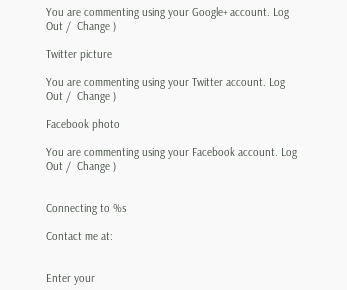You are commenting using your Google+ account. Log Out /  Change )

Twitter picture

You are commenting using your Twitter account. Log Out /  Change )

Facebook photo

You are commenting using your Facebook account. Log Out /  Change )


Connecting to %s

Contact me at:


Enter your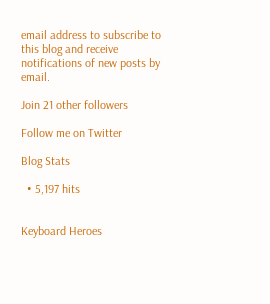email address to subscribe to this blog and receive notifications of new posts by email.

Join 21 other followers

Follow me on Twitter

Blog Stats

  • 5,197 hits


Keyboard Heroes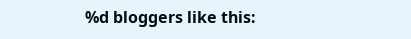%d bloggers like this: